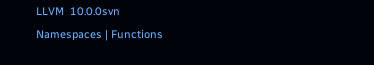LLVM  10.0.0svn
Namespaces | Functions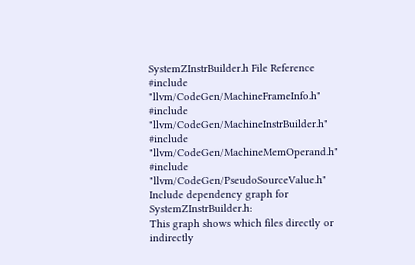SystemZInstrBuilder.h File Reference
#include "llvm/CodeGen/MachineFrameInfo.h"
#include "llvm/CodeGen/MachineInstrBuilder.h"
#include "llvm/CodeGen/MachineMemOperand.h"
#include "llvm/CodeGen/PseudoSourceValue.h"
Include dependency graph for SystemZInstrBuilder.h:
This graph shows which files directly or indirectly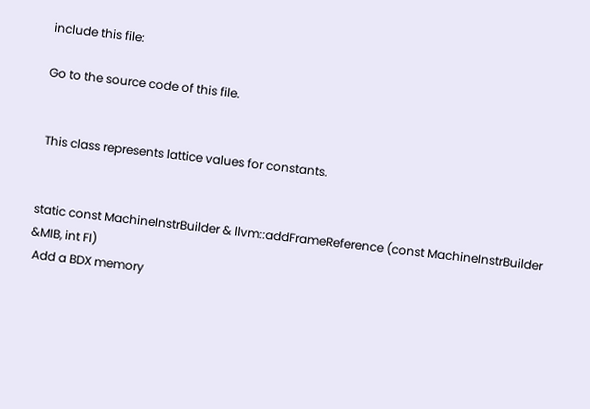include this file:

Go to the source code of this file.


 This class represents lattice values for constants.


static const MachineInstrBuilder & llvm::addFrameReference (const MachineInstrBuilder &MIB, int FI)
 Add a BDX memory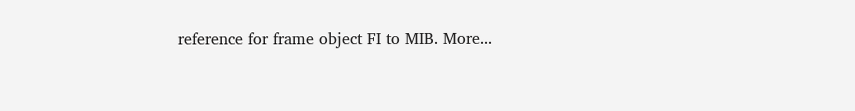reference for frame object FI to MIB. More...